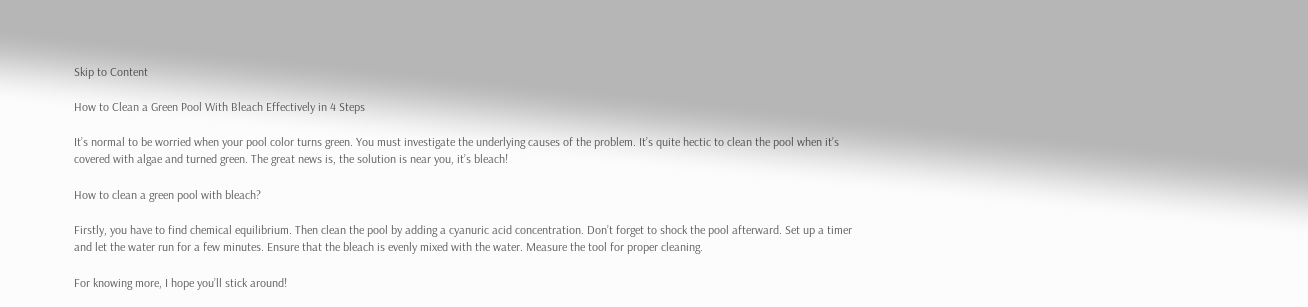Skip to Content

How to Clean a Green Pool With Bleach Effectively in 4 Steps

It’s normal to be worried when your pool color turns green. You must investigate the underlying causes of the problem. It’s quite hectic to clean the pool when it’s covered with algae and turned green. The great news is, the solution is near you, it’s bleach!

How to clean a green pool with bleach?

Firstly, you have to find chemical equilibrium. Then clean the pool by adding a cyanuric acid concentration. Don’t forget to shock the pool afterward. Set up a timer and let the water run for a few minutes. Ensure that the bleach is evenly mixed with the water. Measure the tool for proper cleaning.

For knowing more, I hope you’ll stick around!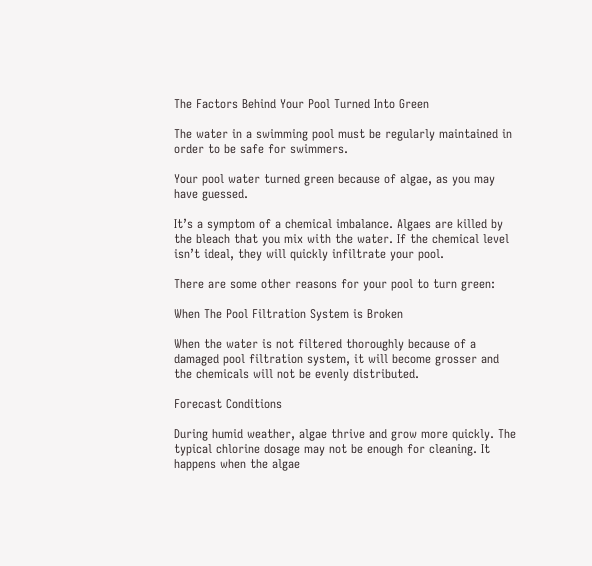The Factors Behind Your Pool Turned Into Green

The water in a swimming pool must be regularly maintained in order to be safe for swimmers.

Your pool water turned green because of algae, as you may have guessed.

It’s a symptom of a chemical imbalance. Algaes are killed by the bleach that you mix with the water. If the chemical level isn’t ideal, they will quickly infiltrate your pool.

There are some other reasons for your pool to turn green:

When The Pool Filtration System is Broken

When the water is not filtered thoroughly because of a damaged pool filtration system, it will become grosser and the chemicals will not be evenly distributed.

Forecast Conditions

During humid weather, algae thrive and grow more quickly. The typical chlorine dosage may not be enough for cleaning. It happens when the algae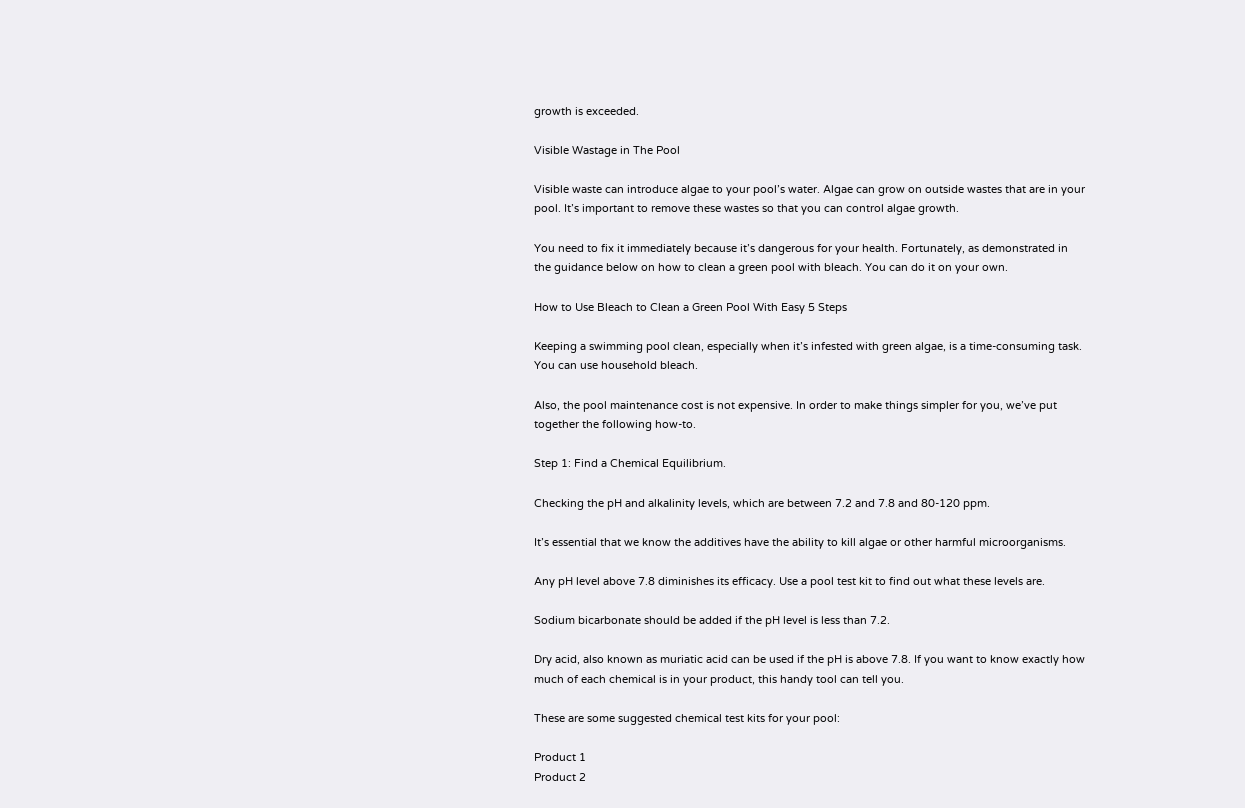growth is exceeded.

Visible Wastage in The Pool

Visible waste can introduce algae to your pool’s water. Algae can grow on outside wastes that are in your pool. It’s important to remove these wastes so that you can control algae growth.

You need to fix it immediately because it’s dangerous for your health. Fortunately, as demonstrated in the guidance below on how to clean a green pool with bleach. You can do it on your own.

How to Use Bleach to Clean a Green Pool With Easy 5 Steps

Keeping a swimming pool clean, especially when it’s infested with green algae, is a time-consuming task. You can use household bleach.

Also, the pool maintenance cost is not expensive. In order to make things simpler for you, we’ve put together the following how-to.

Step 1: Find a Chemical Equilibrium.

Checking the pH and alkalinity levels, which are between 7.2 and 7.8 and 80-120 ppm.

It’s essential that we know the additives have the ability to kill algae or other harmful microorganisms.

Any pH level above 7.8 diminishes its efficacy. Use a pool test kit to find out what these levels are.

Sodium bicarbonate should be added if the pH level is less than 7.2.

Dry acid, also known as muriatic acid can be used if the pH is above 7.8. If you want to know exactly how much of each chemical is in your product, this handy tool can tell you.

These are some suggested chemical test kits for your pool:

Product 1
Product 2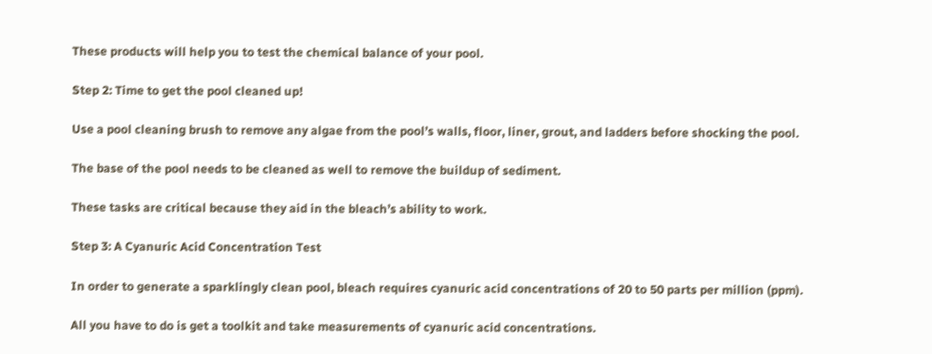These products will help you to test the chemical balance of your pool.

Step 2: Time to get the pool cleaned up!

Use a pool cleaning brush to remove any algae from the pool’s walls, floor, liner, grout, and ladders before shocking the pool.

The base of the pool needs to be cleaned as well to remove the buildup of sediment.

These tasks are critical because they aid in the bleach’s ability to work.

Step 3: A Cyanuric Acid Concentration Test

In order to generate a sparklingly clean pool, bleach requires cyanuric acid concentrations of 20 to 50 parts per million (ppm).

All you have to do is get a toolkit and take measurements of cyanuric acid concentrations.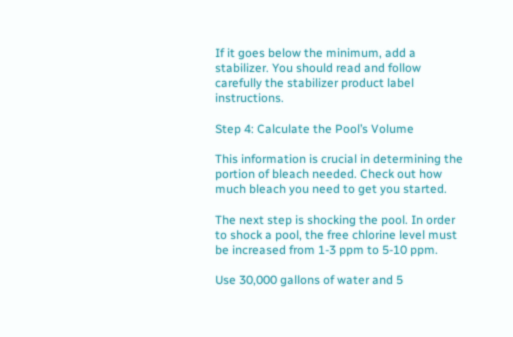If it goes below the minimum, add a stabilizer. You should read and follow carefully the stabilizer product label instructions.

Step 4: Calculate the Pool’s Volume

This information is crucial in determining the portion of bleach needed. Check out how much bleach you need to get you started.

The next step is shocking the pool. In order to shock a pool, the free chlorine level must be increased from 1-3 ppm to 5-10 ppm.

Use 30,000 gallons of water and 5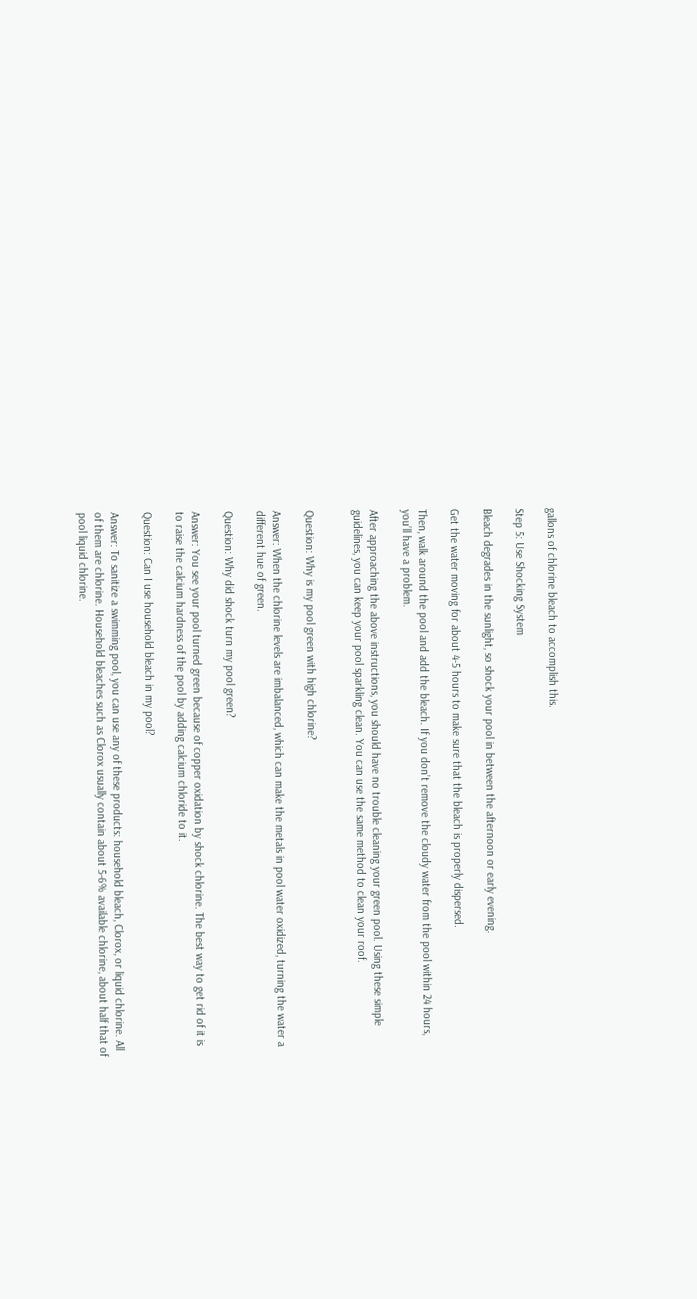gallons of chlorine bleach to accomplish this.

Step 5: Use Shocking System

Bleach degrades in the sunlight, so shock your pool in between the afternoon or early evening.

Get the water moving for about 4-5 hours to make sure that the bleach is properly dispersed.

Then, walk around the pool and add the bleach. If you don’t remove the cloudy water from the pool within 24 hours, you’ll have a problem.

After approaching the above instructions, you should have no trouble cleaning your green pool. Using these simple guidelines, you can keep your pool sparkling clean. You can use the same method to clean your roof.


Question: Why is my pool green with high chlorine?

Answer: When the chlorine levels are imbalanced, which can make the metals in pool water oxidized, turning the water a different hue of green.

Question: Why did shock turn my pool green?

Answer: You see your pool turned green because of copper oxidation by shock chlorine. The best way to get rid of it is to raise the calcium hardness of the pool by adding calcium chloride to it.

Question: Can I use household bleach in my pool?

Answer: To sanitize a swimming pool, you can use any of these products: household bleach, Clorox, or liquid chlorine. All of them are chlorine. Household bleaches such as Clorox usually contain about 5-6% available chlorine, about half that of pool liquid chlorine.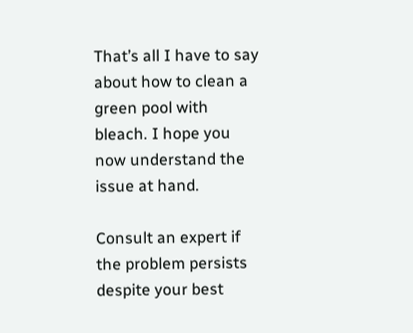That’s all I have to say about how to clean a green pool with bleach. I hope you now understand the issue at hand.

Consult an expert if the problem persists despite your best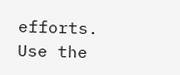efforts. Use the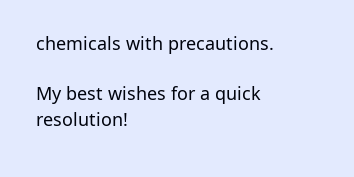chemicals with precautions.

My best wishes for a quick resolution!